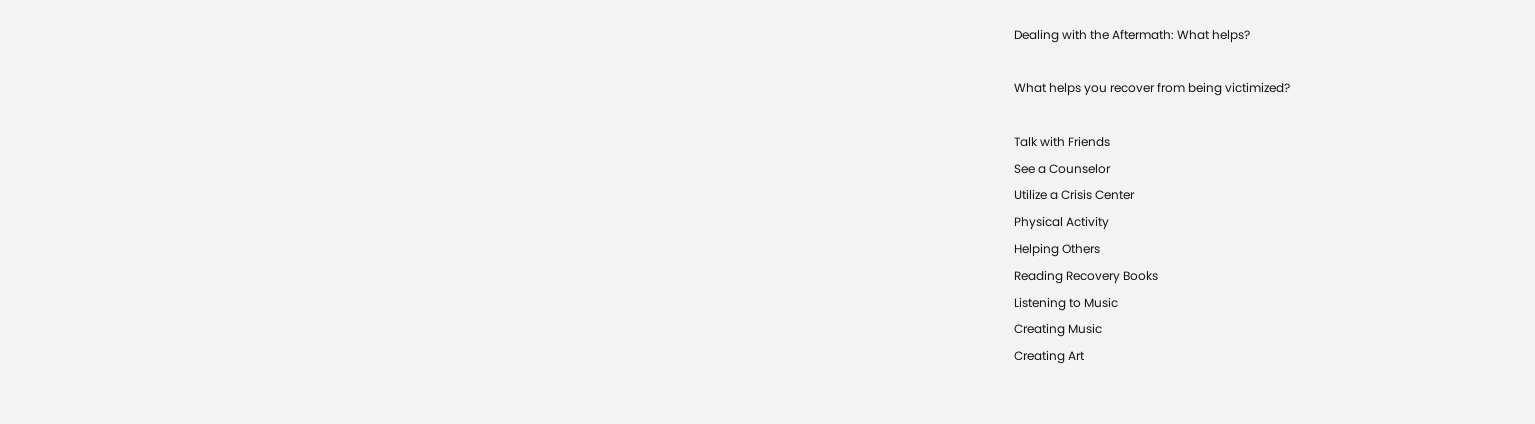Dealing with the Aftermath: What helps?

What helps you recover from being victimized?

Talk with Friends
See a Counselor
Utilize a Crisis Center
Physical Activity
Helping Others
Reading Recovery Books
Listening to Music
Creating Music
Creating Art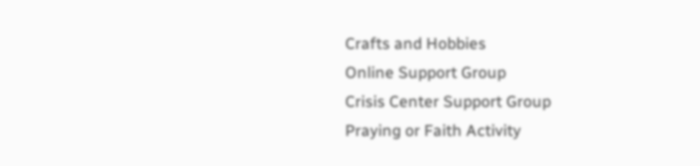Crafts and Hobbies
Online Support Group
Crisis Center Support Group
Praying or Faith Activity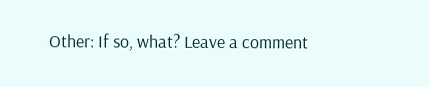Other: If so, what? Leave a comment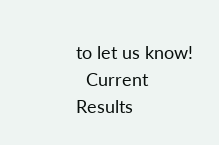to let us know!
  Current Results